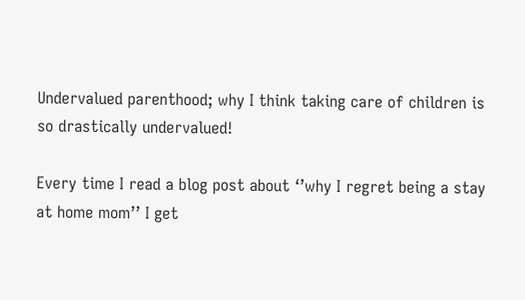Undervalued parenthood; why I think taking care of children is so drastically undervalued!

Every time I read a blog post about ‘’why I regret being a stay at home mom’’ I get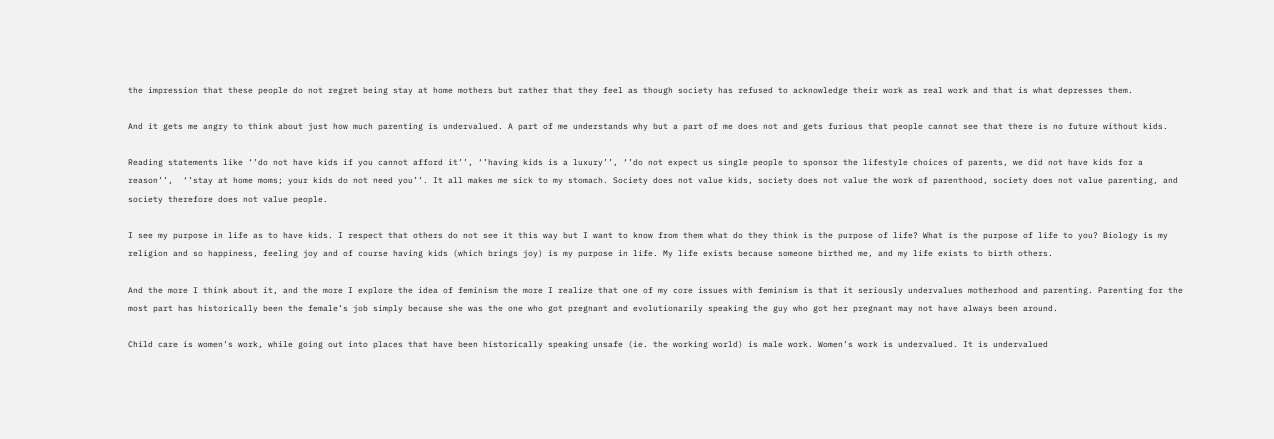the impression that these people do not regret being stay at home mothers but rather that they feel as though society has refused to acknowledge their work as real work and that is what depresses them.

And it gets me angry to think about just how much parenting is undervalued. A part of me understands why but a part of me does not and gets furious that people cannot see that there is no future without kids.

Reading statements like ‘’do not have kids if you cannot afford it’’, ‘’having kids is a luxury’’, ‘’do not expect us single people to sponsor the lifestyle choices of parents, we did not have kids for a reason’’,  ‘’stay at home moms; your kids do not need you’’. It all makes me sick to my stomach. Society does not value kids, society does not value the work of parenthood, society does not value parenting, and society therefore does not value people.

I see my purpose in life as to have kids. I respect that others do not see it this way but I want to know from them what do they think is the purpose of life? What is the purpose of life to you? Biology is my religion and so happiness, feeling joy and of course having kids (which brings joy) is my purpose in life. My life exists because someone birthed me, and my life exists to birth others.

And the more I think about it, and the more I explore the idea of feminism the more I realize that one of my core issues with feminism is that it seriously undervalues motherhood and parenting. Parenting for the most part has historically been the female’s job simply because she was the one who got pregnant and evolutionarily speaking the guy who got her pregnant may not have always been around.

Child care is women’s work, while going out into places that have been historically speaking unsafe (ie. the working world) is male work. Women’s work is undervalued. It is undervalued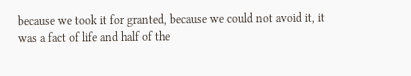because we took it for granted, because we could not avoid it, it was a fact of life and half of the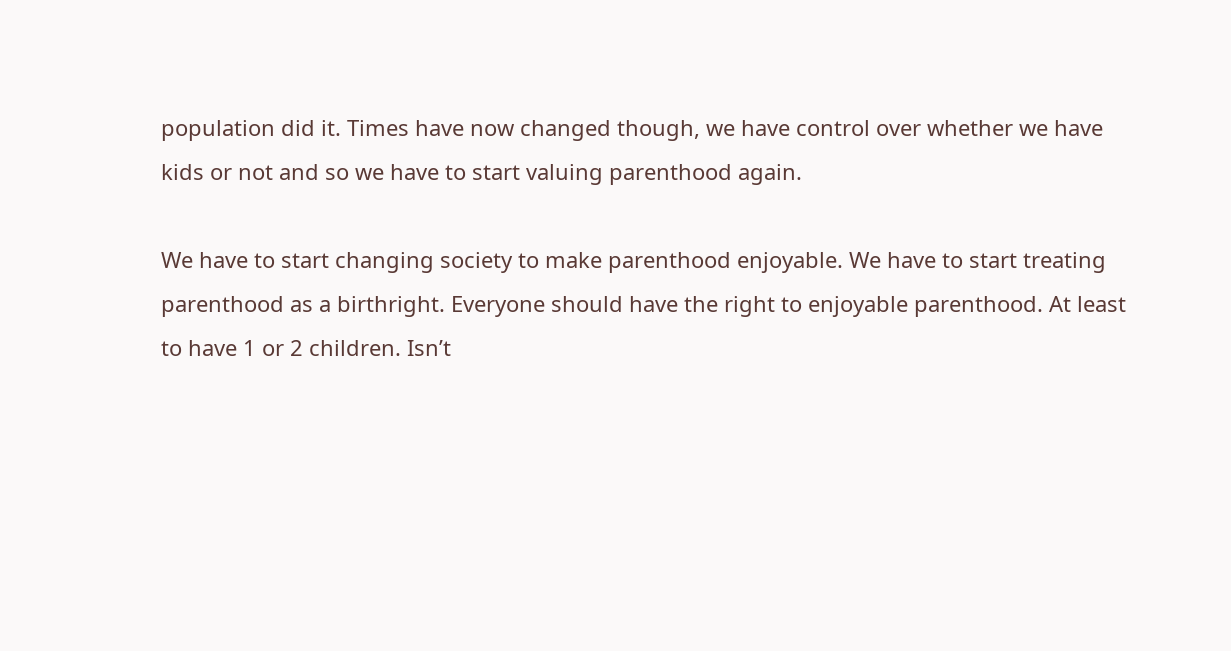population did it. Times have now changed though, we have control over whether we have kids or not and so we have to start valuing parenthood again.

We have to start changing society to make parenthood enjoyable. We have to start treating parenthood as a birthright. Everyone should have the right to enjoyable parenthood. At least to have 1 or 2 children. Isn’t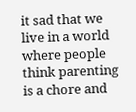it sad that we live in a world where people think parenting is a chore and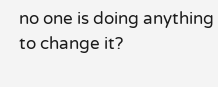no one is doing anything to change it?